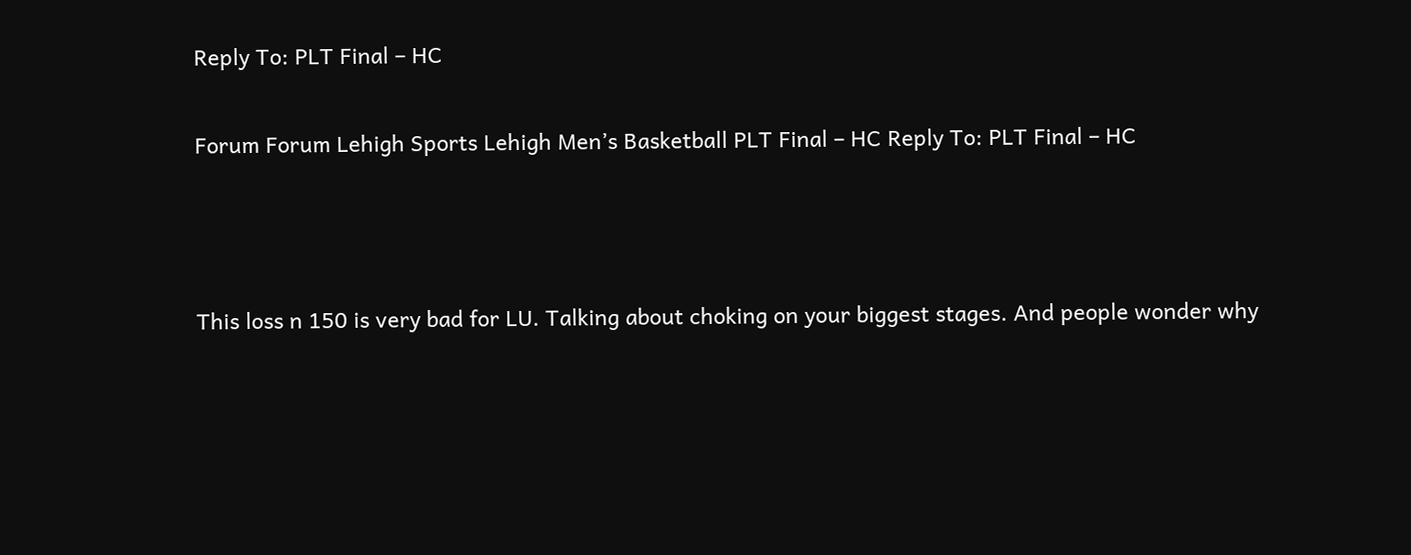Reply To: PLT Final – HC

Forum Forum Lehigh Sports Lehigh Men’s Basketball PLT Final – HC Reply To: PLT Final – HC



This loss n 150 is very bad for LU. Talking about choking on your biggest stages. And people wonder why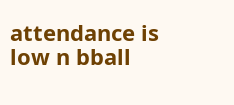attendance is low n bball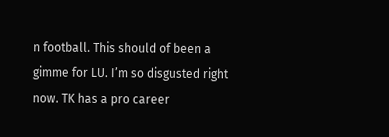n football. This should of been a gimme for LU. I’m so disgusted right now. TK has a pro career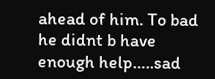ahead of him. To bad he didnt b have enough help…..sad